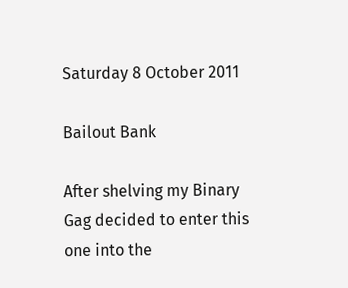Saturday 8 October 2011

Bailout Bank

After shelving my Binary Gag decided to enter this one into the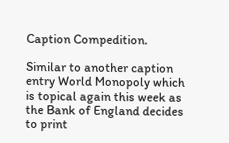Caption Compedition.

Similar to another caption entry World Monopoly which is topical again this week as the Bank of England decides to print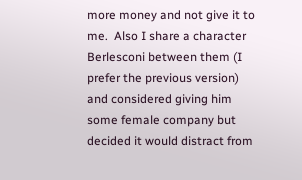more money and not give it to me.  Also I share a character Berlesconi between them (I prefer the previous version) and considered giving him some female company but decided it would distract from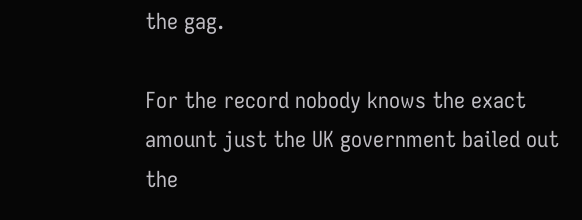the gag.

For the record nobody knows the exact amount just the UK government bailed out the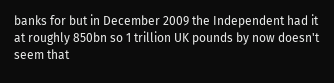banks for but in December 2009 the Independent had it at roughly 850bn so 1 trillion UK pounds by now doesn't seem that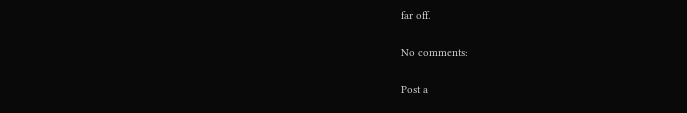far off.

No comments:

Post a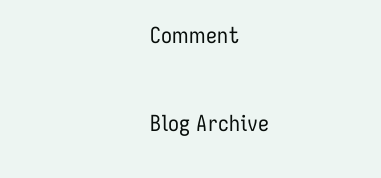Comment

Blog Archive